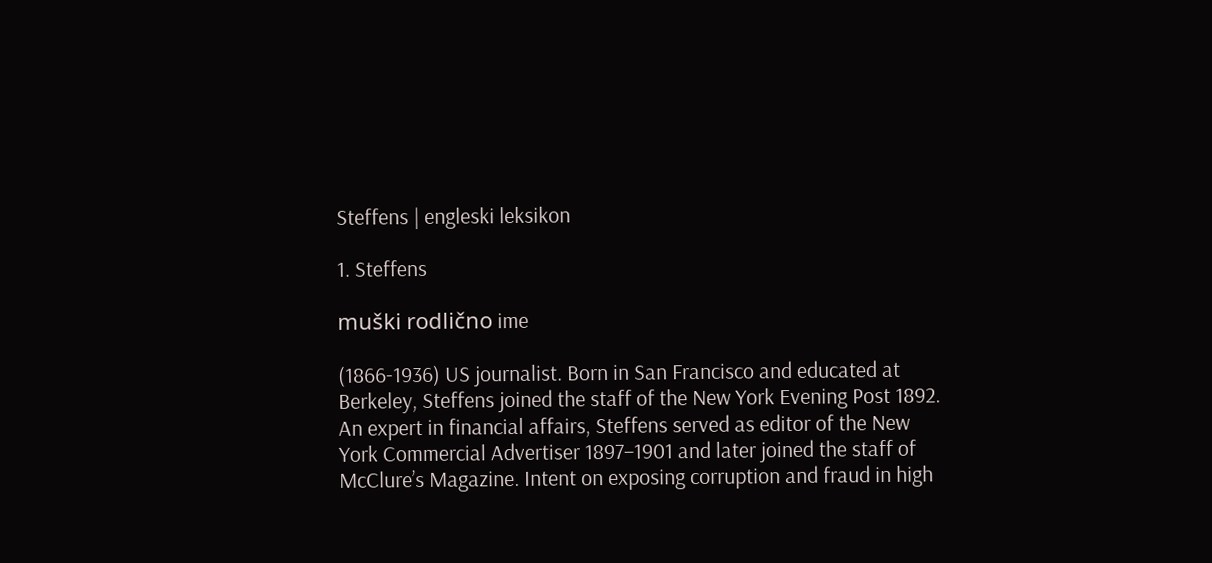Steffens | engleski leksikon

1. Steffens

muški rodlično ime

(1866-1936) US journalist. Born in San Francisco and educated at Berkeley, Steffens joined the staff of the New York Evening Post 1892. An expert in financial affairs, Steffens served as editor of the New York Commercial Advertiser 1897–1901 and later joined the staff of McClure’s Magazine. Intent on exposing corruption and fraud in high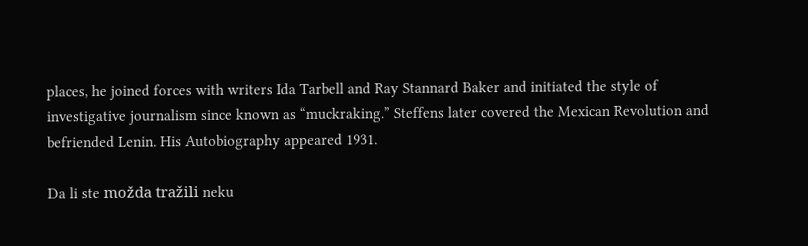places, he joined forces with writers Ida Tarbell and Ray Stannard Baker and initiated the style of investigative journalism since known as “muckraking.” Steffens later covered the Mexican Revolution and befriended Lenin. His Autobiography appeared 1931.

Da li ste možda tražili neku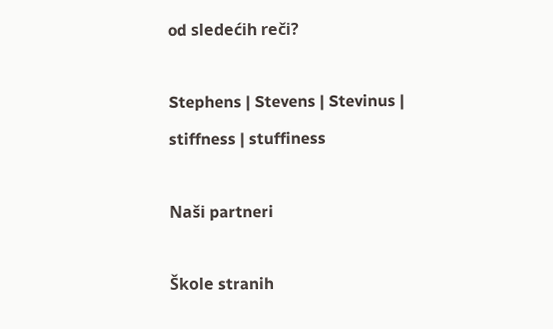od sledećih reči?

Stephens | Stevens | Stevinus | stiffness | stuffiness

Naši partneri

Škole stranih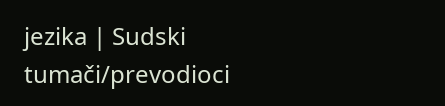jezika | Sudski tumači/prevodioci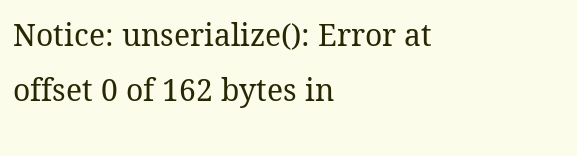Notice: unserialize(): Error at offset 0 of 162 bytes in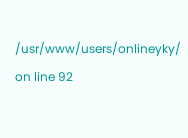/usr/www/users/onlineyky/ on line 92